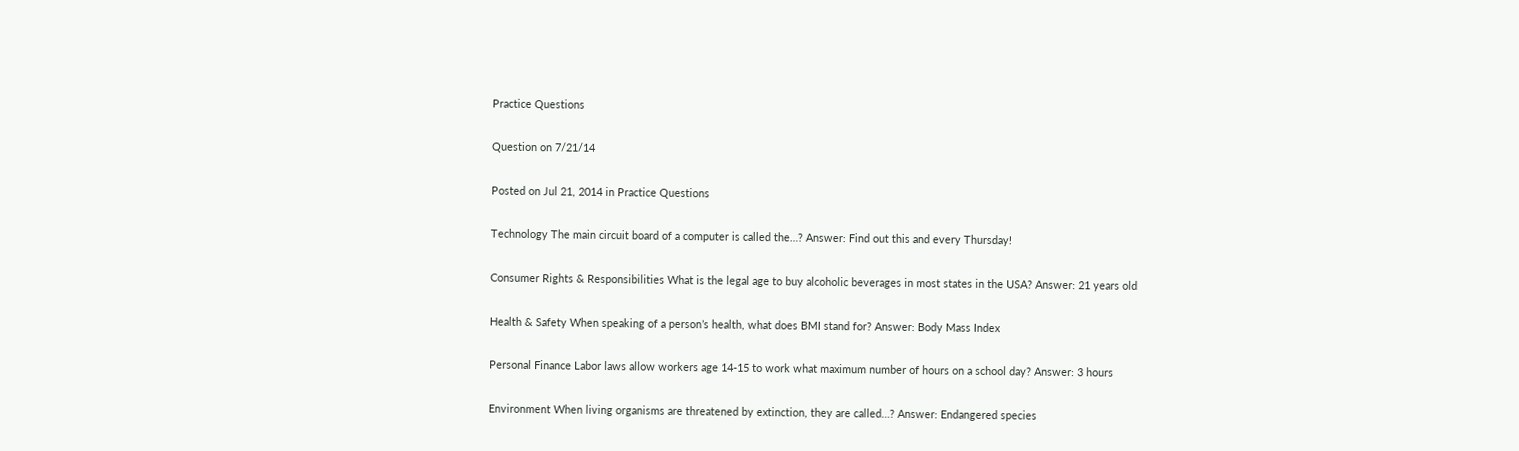Practice Questions

Question on 7/21/14

Posted on Jul 21, 2014 in Practice Questions

Technology The main circuit board of a computer is called the…? Answer: Find out this and every Thursday!

Consumer Rights & Responsibilities What is the legal age to buy alcoholic beverages in most states in the USA? Answer: 21 years old

Health & Safety When speaking of a person’s health, what does BMI stand for? Answer: Body Mass Index

Personal Finance Labor laws allow workers age 14-15 to work what maximum number of hours on a school day? Answer: 3 hours

Environment When living organisms are threatened by extinction, they are called…? Answer: Endangered species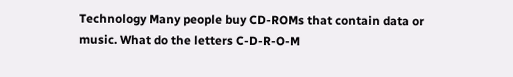Technology Many people buy CD-ROMs that contain data or music. What do the letters C-D-R-O-M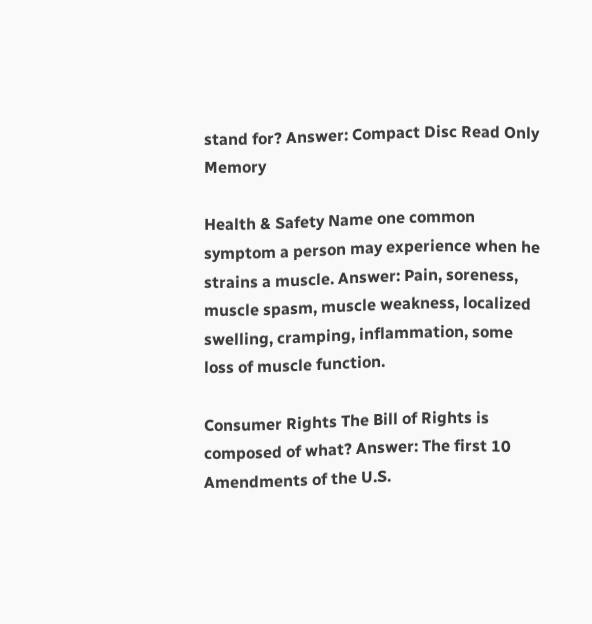stand for? Answer: Compact Disc Read Only Memory

Health & Safety Name one common symptom a person may experience when he strains a muscle. Answer: Pain, soreness, muscle spasm, muscle weakness, localized swelling, cramping, inflammation, some loss of muscle function.

Consumer Rights The Bill of Rights is composed of what? Answer: The first 10 Amendments of the U.S.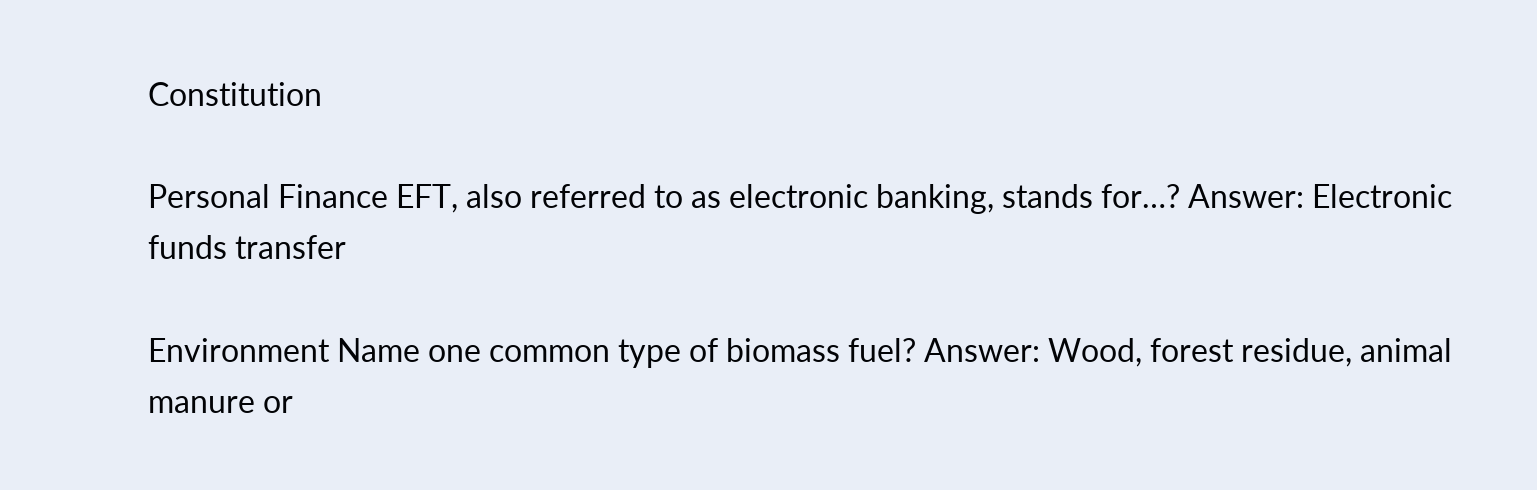Constitution

Personal Finance EFT, also referred to as electronic banking, stands for…? Answer: Electronic funds transfer

Environment Name one common type of biomass fuel? Answer: Wood, forest residue, animal manure or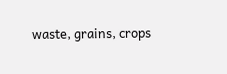waste, grains, crops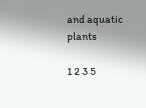and aquatic plants

1 2 3 5